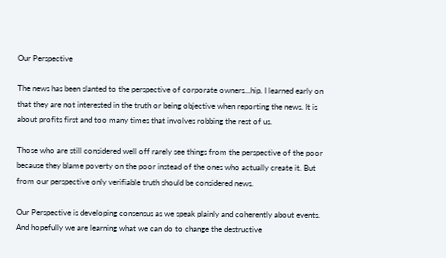Our Perspective

The news has been slanted to the perspective of corporate owners...hip. I learned early on that they are not interested in the truth or being objective when reporting the news. It is about profits first and too many times that involves robbing the rest of us.

Those who are still considered well off rarely see things from the perspective of the poor because they blame poverty on the poor instead of the ones who actually create it. But from our perspective only verifiable truth should be considered news.

Our Perspective is developing consensus as we speak plainly and coherently about events. And hopefully we are learning what we can do to change the destructive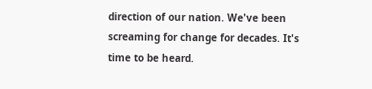direction of our nation. We've been screaming for change for decades. It's time to be heard.